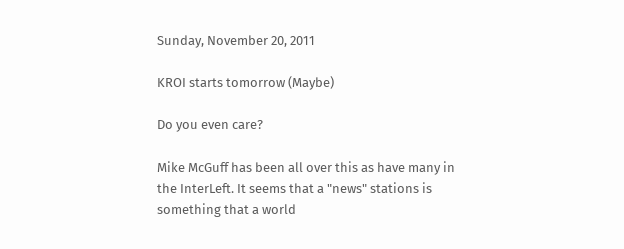Sunday, November 20, 2011

KROI starts tomorrow (Maybe)

Do you even care?

Mike McGuff has been all over this as have many in the InterLeft. It seems that a "news" stations is something that a world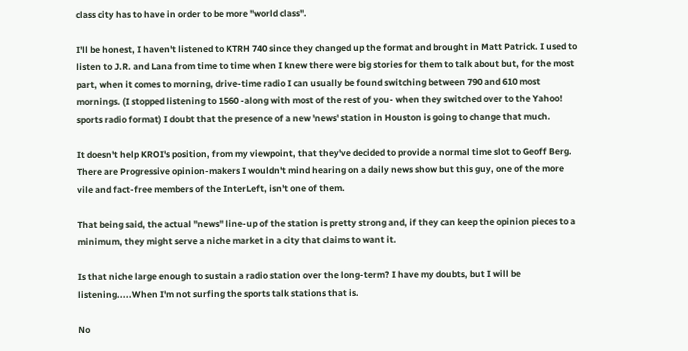class city has to have in order to be more "world class".

I'll be honest, I haven't listened to KTRH 740 since they changed up the format and brought in Matt Patrick. I used to listen to J.R. and Lana from time to time when I knew there were big stories for them to talk about but, for the most part, when it comes to morning, drive-time radio I can usually be found switching between 790 and 610 most mornings. (I stopped listening to 1560 -along with most of the rest of you- when they switched over to the Yahoo! sports radio format) I doubt that the presence of a new 'news' station in Houston is going to change that much.

It doesn't help KROI's position, from my viewpoint, that they've decided to provide a normal time slot to Geoff Berg. There are Progressive opinion-makers I wouldn't mind hearing on a daily news show but this guy, one of the more vile and fact-free members of the InterLeft, isn't one of them.

That being said, the actual "news" line-up of the station is pretty strong and, if they can keep the opinion pieces to a minimum, they might serve a niche market in a city that claims to want it.

Is that niche large enough to sustain a radio station over the long-term? I have my doubts, but I will be listening.....When I'm not surfing the sports talk stations that is.

No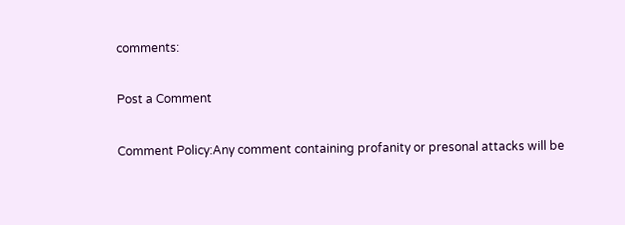comments:

Post a Comment

Comment Policy:Any comment containing profanity or presonal attacks will be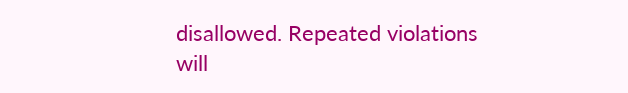disallowed. Repeated violations will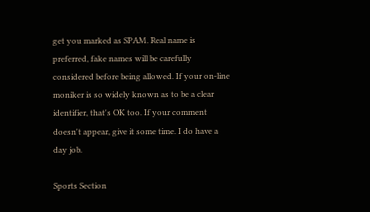get you marked as SPAM. Real name is preferred, fake names will be carefully considered before being allowed. If your on-line moniker is so widely known as to be a clear identifier, that's OK too. If your comment doesn't appear, give it some time. I do have a day job.

Sports Section